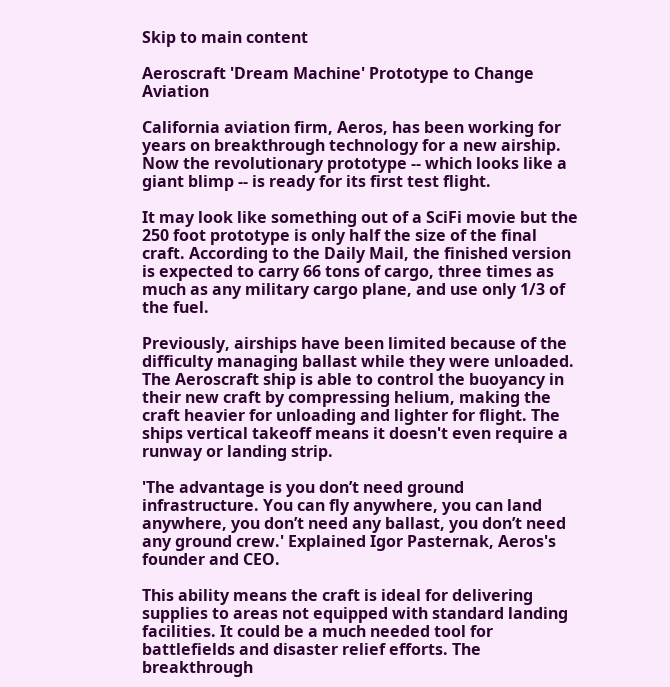Skip to main content

Aeroscraft 'Dream Machine' Prototype to Change Aviation

California aviation firm, Aeros, has been working for years on breakthrough technology for a new airship. Now the revolutionary prototype -- which looks like a giant blimp -- is ready for its first test flight.

It may look like something out of a SciFi movie but the 250 foot prototype is only half the size of the final craft. According to the Daily Mail, the finished version is expected to carry 66 tons of cargo, three times as much as any military cargo plane, and use only 1/3 of the fuel.

Previously, airships have been limited because of the difficulty managing ballast while they were unloaded. The Aeroscraft ship is able to control the buoyancy in their new craft by compressing helium, making the craft heavier for unloading and lighter for flight. The ships vertical takeoff means it doesn't even require a runway or landing strip.

'The advantage is you don’t need ground infrastructure. You can fly anywhere, you can land anywhere, you don’t need any ballast, you don’t need any ground crew.' Explained Igor Pasternak, Aeros's founder and CEO.

This ability means the craft is ideal for delivering supplies to areas not equipped with standard landing facilities. It could be a much needed tool for battlefields and disaster relief efforts. The breakthrough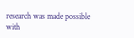research was made possible with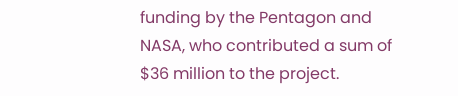funding by the Pentagon and NASA, who contributed a sum of $36 million to the project.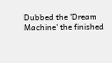Dubbed the 'Dream Machine' the finished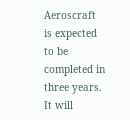Aeroscraft is expected to be completed in three years. It will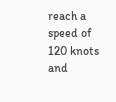reach a speed of 120 knots and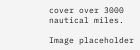cover over 3000 nautical miles.

Image placeholder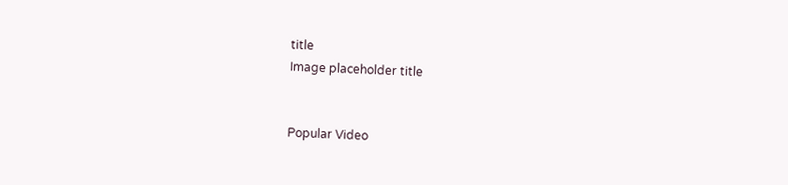title
Image placeholder title


Popular Video